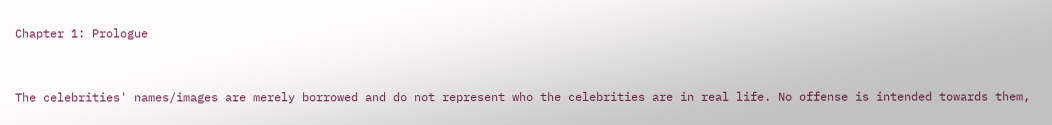Chapter 1: Prologue


The celebrities' names/images are merely borrowed and do not represent who the celebrities are in real life. No offense is intended towards them,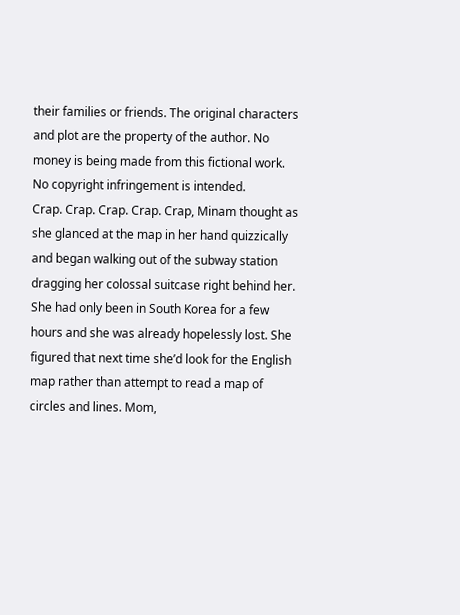their families or friends. The original characters and plot are the property of the author. No money is being made from this fictional work. No copyright infringement is intended.
Crap. Crap. Crap. Crap. Crap, Minam thought as she glanced at the map in her hand quizzically and began walking out of the subway station dragging her colossal suitcase right behind her. She had only been in South Korea for a few hours and she was already hopelessly lost. She figured that next time she’d look for the English map rather than attempt to read a map of circles and lines. Mom,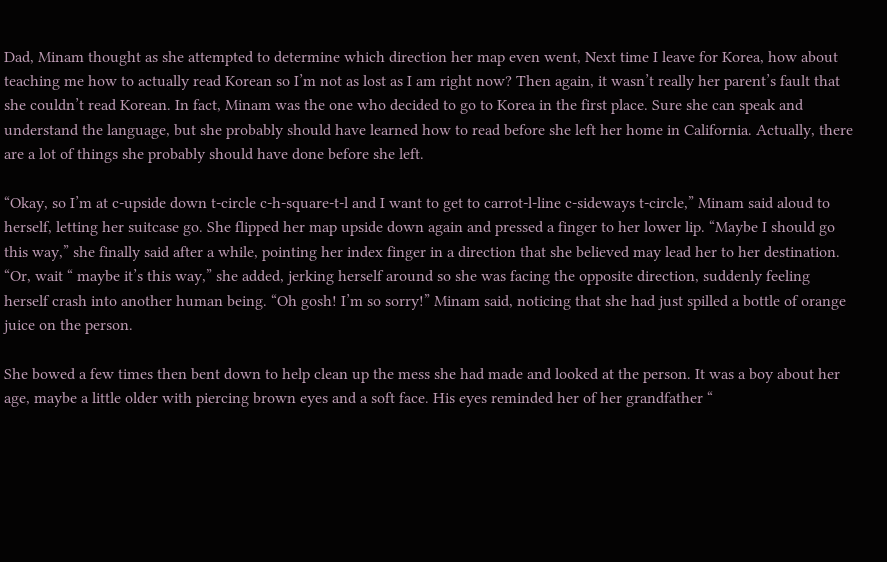Dad, Minam thought as she attempted to determine which direction her map even went, Next time I leave for Korea, how about teaching me how to actually read Korean so I’m not as lost as I am right now? Then again, it wasn’t really her parent’s fault that she couldn’t read Korean. In fact, Minam was the one who decided to go to Korea in the first place. Sure she can speak and understand the language, but she probably should have learned how to read before she left her home in California. Actually, there are a lot of things she probably should have done before she left.

“Okay, so I’m at c-upside down t-circle c-h-square-t-l and I want to get to carrot-l-line c-sideways t-circle,” Minam said aloud to herself, letting her suitcase go. She flipped her map upside down again and pressed a finger to her lower lip. “Maybe I should go this way,” she finally said after a while, pointing her index finger in a direction that she believed may lead her to her destination. “Or, wait “ maybe it’s this way,” she added, jerking herself around so she was facing the opposite direction, suddenly feeling herself crash into another human being. “Oh gosh! I’m so sorry!” Minam said, noticing that she had just spilled a bottle of orange juice on the person.

She bowed a few times then bent down to help clean up the mess she had made and looked at the person. It was a boy about her age, maybe a little older with piercing brown eyes and a soft face. His eyes reminded her of her grandfather “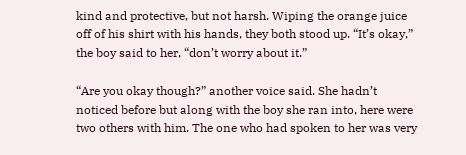kind and protective, but not harsh. Wiping the orange juice off of his shirt with his hands, they both stood up. “It’s okay,” the boy said to her, “don’t worry about it.”

“Are you okay though?” another voice said. She hadn’t noticed before but along with the boy she ran into, here were two others with him. The one who had spoken to her was very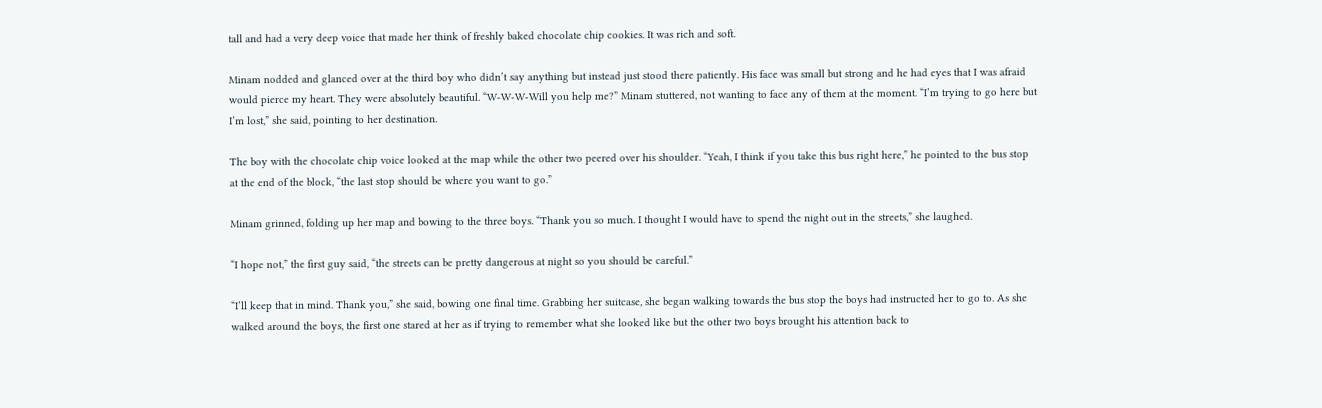tall and had a very deep voice that made her think of freshly baked chocolate chip cookies. It was rich and soft.

Minam nodded and glanced over at the third boy who didn’t say anything but instead just stood there patiently. His face was small but strong and he had eyes that I was afraid would pierce my heart. They were absolutely beautiful. “W-W-W-Will you help me?” Minam stuttered, not wanting to face any of them at the moment. “I’m trying to go here but I’m lost,” she said, pointing to her destination.

The boy with the chocolate chip voice looked at the map while the other two peered over his shoulder. “Yeah, I think if you take this bus right here,” he pointed to the bus stop at the end of the block, “the last stop should be where you want to go.”

Minam grinned, folding up her map and bowing to the three boys. “Thank you so much. I thought I would have to spend the night out in the streets,” she laughed.

“I hope not,” the first guy said, “the streets can be pretty dangerous at night so you should be careful.”

“I’ll keep that in mind. Thank you,” she said, bowing one final time. Grabbing her suitcase, she began walking towards the bus stop the boys had instructed her to go to. As she walked around the boys, the first one stared at her as if trying to remember what she looked like but the other two boys brought his attention back to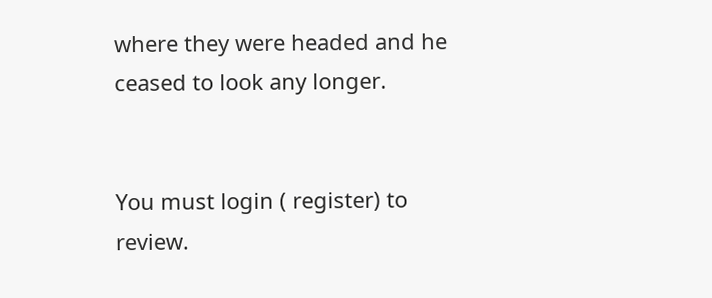where they were headed and he ceased to look any longer.


You must login ( register) to review.